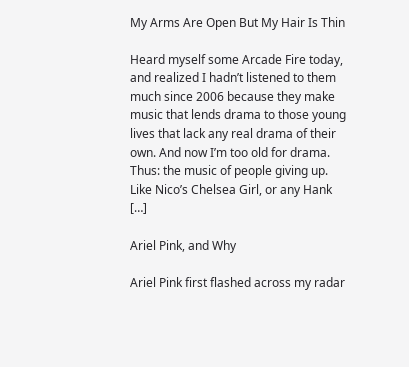My Arms Are Open But My Hair Is Thin

Heard myself some Arcade Fire today, and realized I hadn’t listened to them much since 2006 because they make music that lends drama to those young lives that lack any real drama of their own. And now I’m too old for drama. Thus: the music of people giving up. Like Nico’s Chelsea Girl, or any Hank […]

Ariel Pink, and Why

Ariel Pink first flashed across my radar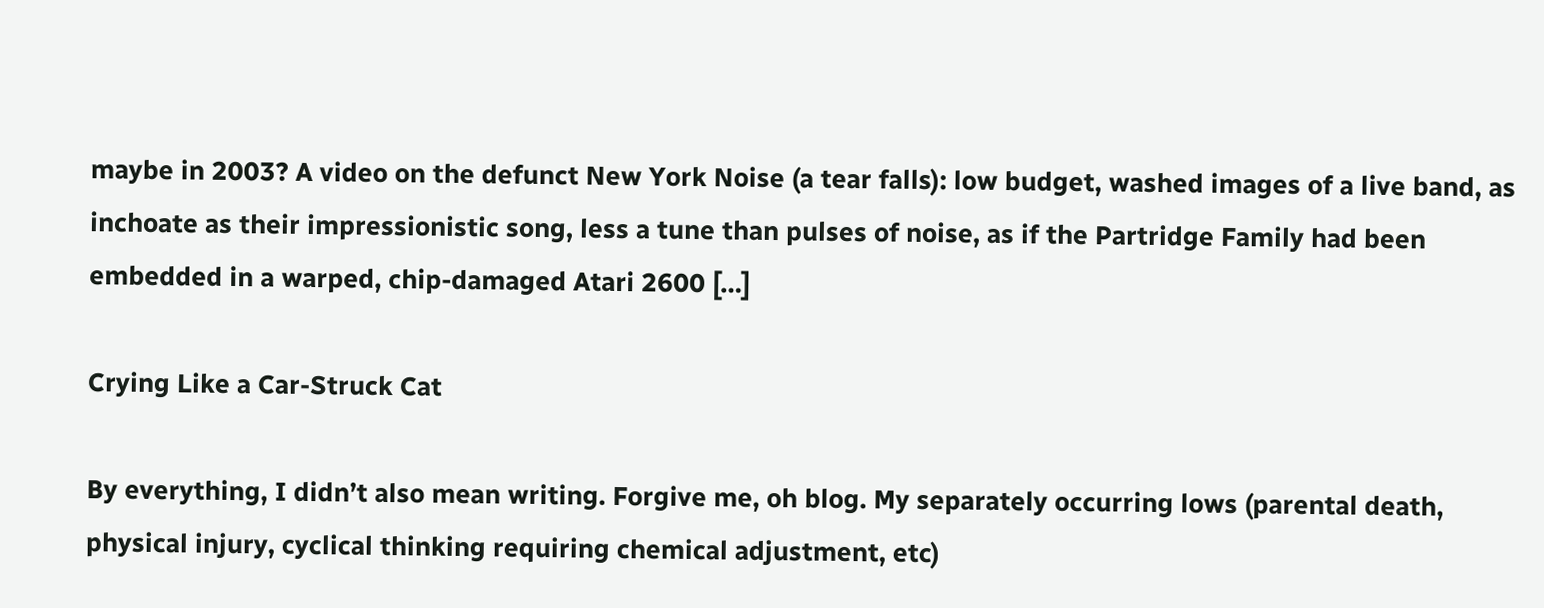maybe in 2003? A video on the defunct New York Noise (a tear falls): low budget, washed images of a live band, as inchoate as their impressionistic song, less a tune than pulses of noise, as if the Partridge Family had been embedded in a warped, chip-damaged Atari 2600 […]

Crying Like a Car-Struck Cat

By everything, I didn’t also mean writing. Forgive me, oh blog. My separately occurring lows (parental death, physical injury, cyclical thinking requiring chemical adjustment, etc)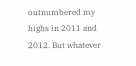outnumbered my highs in 2011 and 2012. But whatever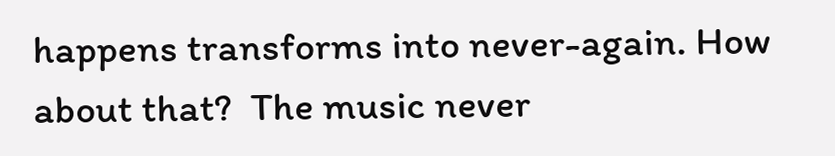happens transforms into never-again. How about that?  The music never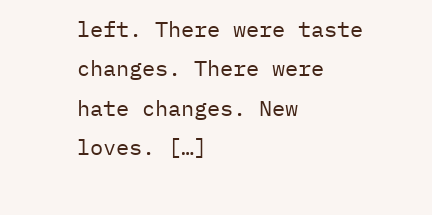left. There were taste changes. There were hate changes. New loves. […]